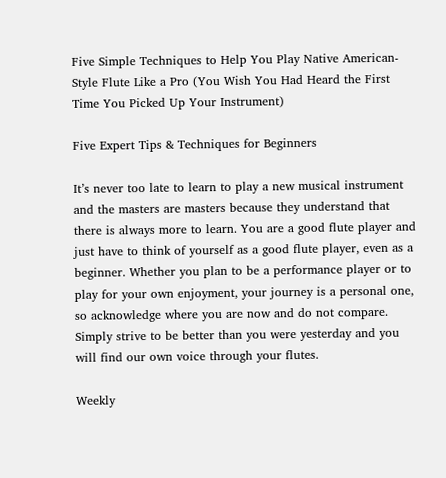Five Simple Techniques to Help You Play Native American-Style Flute Like a Pro (You Wish You Had Heard the First Time You Picked Up Your Instrument)

Five Expert Tips & Techniques for Beginners

It’s never too late to learn to play a new musical instrument and the masters are masters because they understand that there is always more to learn. You are a good flute player and just have to think of yourself as a good flute player, even as a beginner. Whether you plan to be a performance player or to play for your own enjoyment, your journey is a personal one, so acknowledge where you are now and do not compare. Simply strive to be better than you were yesterday and you will find our own voice through your flutes.

Weekly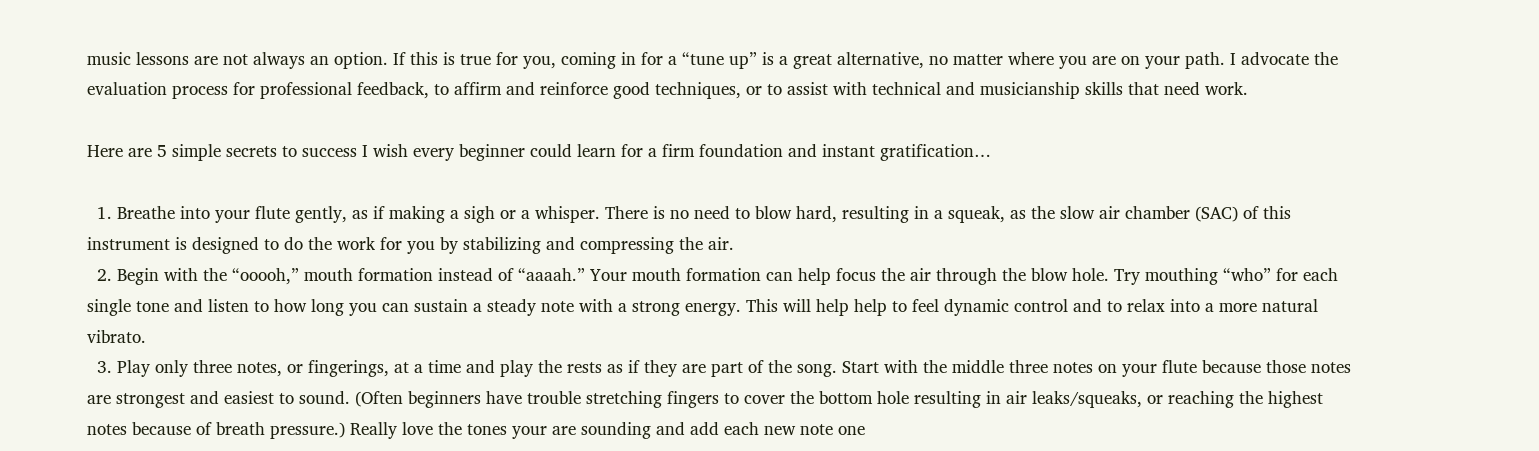music lessons are not always an option. If this is true for you, coming in for a “tune up” is a great alternative, no matter where you are on your path. I advocate the evaluation process for professional feedback, to affirm and reinforce good techniques, or to assist with technical and musicianship skills that need work.

Here are 5 simple secrets to success I wish every beginner could learn for a firm foundation and instant gratification…

  1. Breathe into your flute gently, as if making a sigh or a whisper. There is no need to blow hard, resulting in a squeak, as the slow air chamber (SAC) of this instrument is designed to do the work for you by stabilizing and compressing the air.
  2. Begin with the “ooooh,” mouth formation instead of “aaaah.” Your mouth formation can help focus the air through the blow hole. Try mouthing “who” for each single tone and listen to how long you can sustain a steady note with a strong energy. This will help help to feel dynamic control and to relax into a more natural vibrato.
  3. Play only three notes, or fingerings, at a time and play the rests as if they are part of the song. Start with the middle three notes on your flute because those notes are strongest and easiest to sound. (Often beginners have trouble stretching fingers to cover the bottom hole resulting in air leaks/squeaks, or reaching the highest notes because of breath pressure.) Really love the tones your are sounding and add each new note one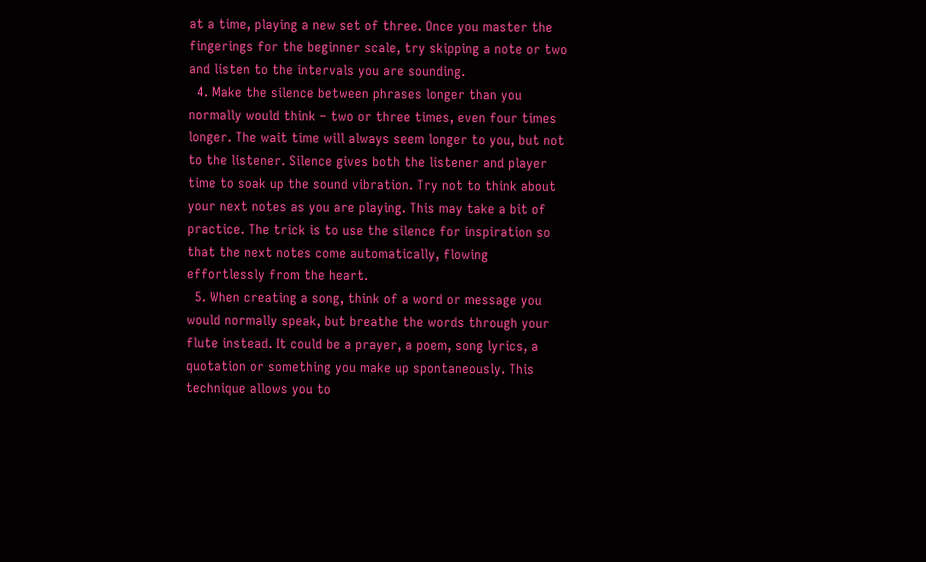at a time, playing a new set of three. Once you master the fingerings for the beginner scale, try skipping a note or two and listen to the intervals you are sounding.
  4. Make the silence between phrases longer than you normally would think – two or three times, even four times longer. The wait time will always seem longer to you, but not to the listener. Silence gives both the listener and player time to soak up the sound vibration. Try not to think about your next notes as you are playing. This may take a bit of practice. The trick is to use the silence for inspiration so that the next notes come automatically, flowing effortlessly from the heart.
  5. When creating a song, think of a word or message you would normally speak, but breathe the words through your flute instead. It could be a prayer, a poem, song lyrics, a quotation or something you make up spontaneously. This technique allows you to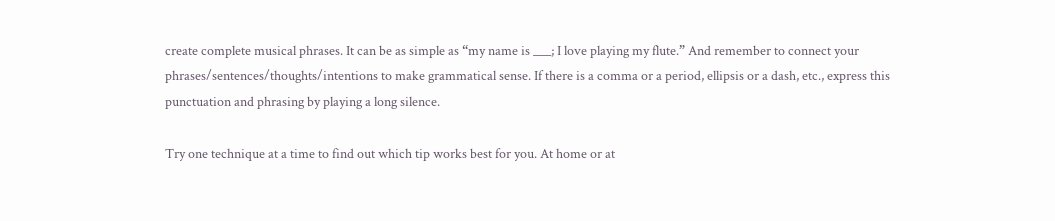create complete musical phrases. It can be as simple as “my name is ___; I love playing my flute.” And remember to connect your phrases/sentences/thoughts/intentions to make grammatical sense. If there is a comma or a period, ellipsis or a dash, etc., express this punctuation and phrasing by playing a long silence.

Try one technique at a time to find out which tip works best for you. At home or at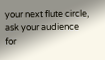your next flute circle, ask your audience for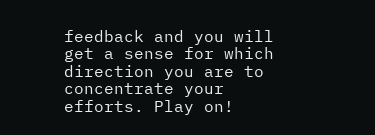feedback and you will get a sense for which direction you are to concentrate your efforts. Play on!